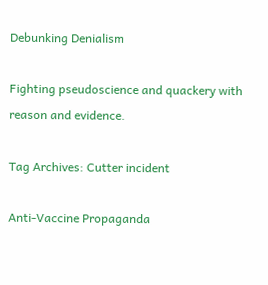Debunking Denialism

Fighting pseudoscience and quackery with reason and evidence.

Tag Archives: Cutter incident

Anti-Vaccine Propaganda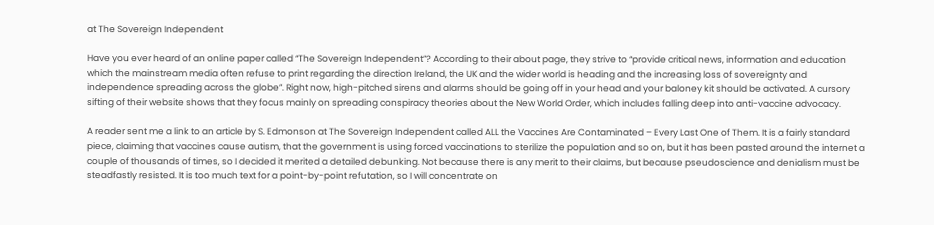at The Sovereign Independent

Have you ever heard of an online paper called “The Sovereign Independent”? According to their about page, they strive to “provide critical news, information and education which the mainstream media often refuse to print regarding the direction Ireland, the UK and the wider world is heading and the increasing loss of sovereignty and independence spreading across the globe”. Right now, high-pitched sirens and alarms should be going off in your head and your baloney kit should be activated. A cursory sifting of their website shows that they focus mainly on spreading conspiracy theories about the New World Order, which includes falling deep into anti-vaccine advocacy.

A reader sent me a link to an article by S. Edmonson at The Sovereign Independent called ALL the Vaccines Are Contaminated – Every Last One of Them. It is a fairly standard piece, claiming that vaccines cause autism, that the government is using forced vaccinations to sterilize the population and so on, but it has been pasted around the internet a couple of thousands of times, so I decided it merited a detailed debunking. Not because there is any merit to their claims, but because pseudoscience and denialism must be steadfastly resisted. It is too much text for a point-by-point refutation, so I will concentrate on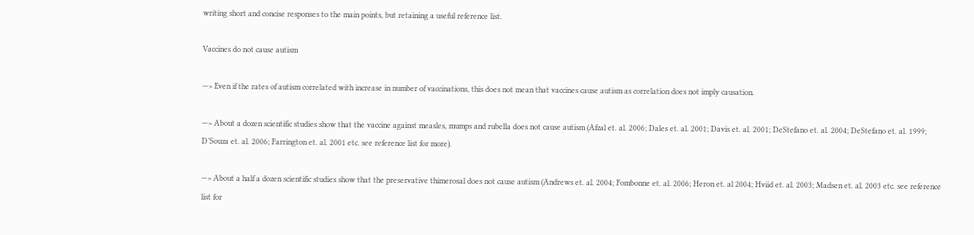writing short and concise responses to the main points, but retaining a useful reference list.

Vaccines do not cause autism

—> Even if the rates of autism correlated with increase in number of vaccinations, this does not mean that vaccines cause autism as correlation does not imply causation.

—> About a dozen scientific studies show that the vaccine against measles, mumps and rubella does not cause autism (Afzal et. al. 2006; Dales et. al. 2001; Davis et. al. 2001; DeStefano et. al. 2004; DeStefano et. al. 1999; D’Souza et. al. 2006; Farrington et. al. 2001 etc. see reference list for more).

—> About a half a dozen scientific studies show that the preservative thimerosal does not cause autism (Andrews et. al. 2004; Fombonne et. al. 2006; Heron et. al 2004; Hviid et. al. 2003; Madsen et. al. 2003 etc. see reference list for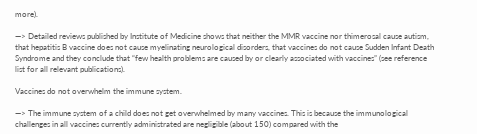more).

—> Detailed reviews published by Institute of Medicine shows that neither the MMR vaccine nor thimerosal cause autism, that hepatitis B vaccine does not cause myelinating neurological disorders, that vaccines do not cause Sudden Infant Death Syndrome and they conclude that “few health problems are caused by or clearly associated with vaccines” (see reference list for all relevant publications).

Vaccines do not overwhelm the immune system.

—> The immune system of a child does not get overwhelmed by many vaccines. This is because the immunological challenges in all vaccines currently administrated are negligible (about 150) compared with the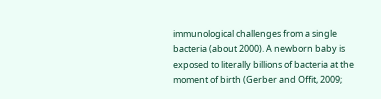immunological challenges from a single bacteria (about 2000). A newborn baby is exposed to literally billions of bacteria at the moment of birth (Gerber and Offit, 2009;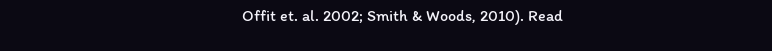Offit et. al. 2002; Smith & Woods, 2010). Read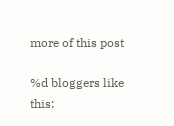more of this post

%d bloggers like this: